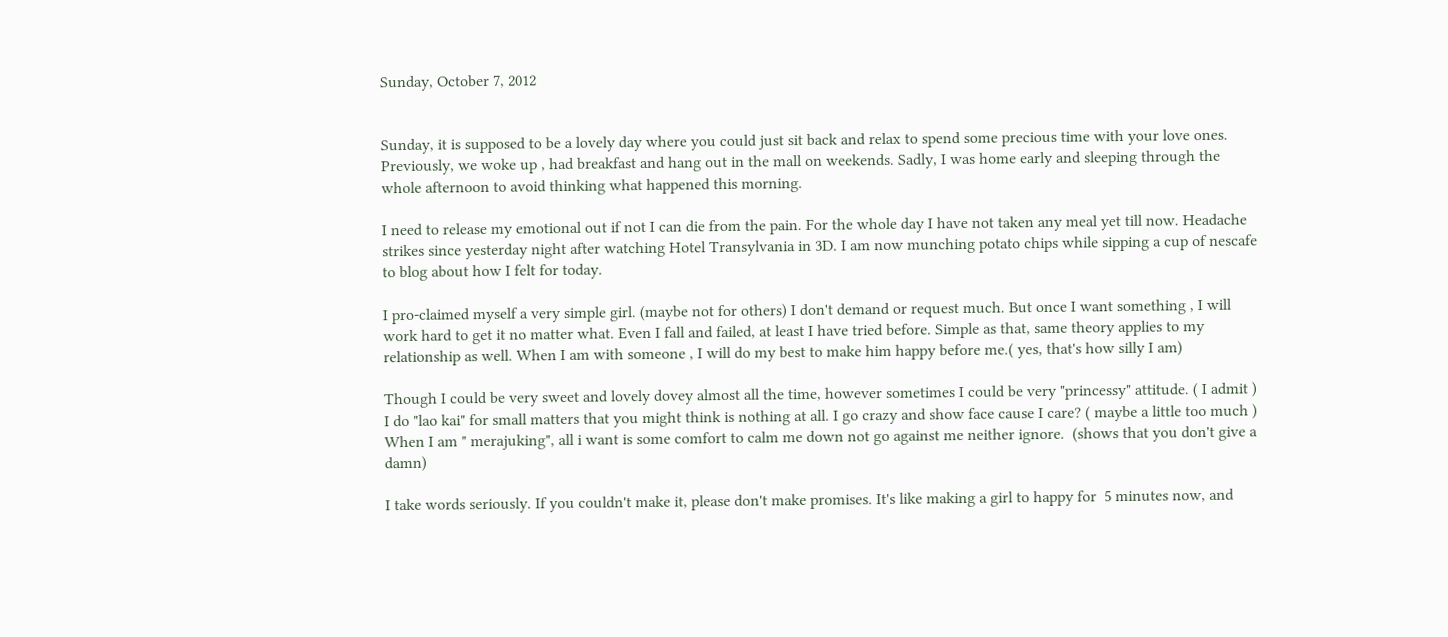Sunday, October 7, 2012


Sunday, it is supposed to be a lovely day where you could just sit back and relax to spend some precious time with your love ones. Previously, we woke up , had breakfast and hang out in the mall on weekends. Sadly, I was home early and sleeping through the whole afternoon to avoid thinking what happened this morning.

I need to release my emotional out if not I can die from the pain. For the whole day I have not taken any meal yet till now. Headache strikes since yesterday night after watching Hotel Transylvania in 3D. I am now munching potato chips while sipping a cup of nescafe to blog about how I felt for today.

I pro-claimed myself a very simple girl. (maybe not for others) I don't demand or request much. But once I want something , I will work hard to get it no matter what. Even I fall and failed, at least I have tried before. Simple as that, same theory applies to my relationship as well. When I am with someone , I will do my best to make him happy before me.( yes, that's how silly I am)

Though I could be very sweet and lovely dovey almost all the time, however sometimes I could be very "princessy" attitude. ( I admit ) I do "lao kai" for small matters that you might think is nothing at all. I go crazy and show face cause I care? ( maybe a little too much ) When I am " merajuking", all i want is some comfort to calm me down not go against me neither ignore.  (shows that you don't give a damn)

I take words seriously. If you couldn't make it, please don't make promises. It's like making a girl to happy for  5 minutes now, and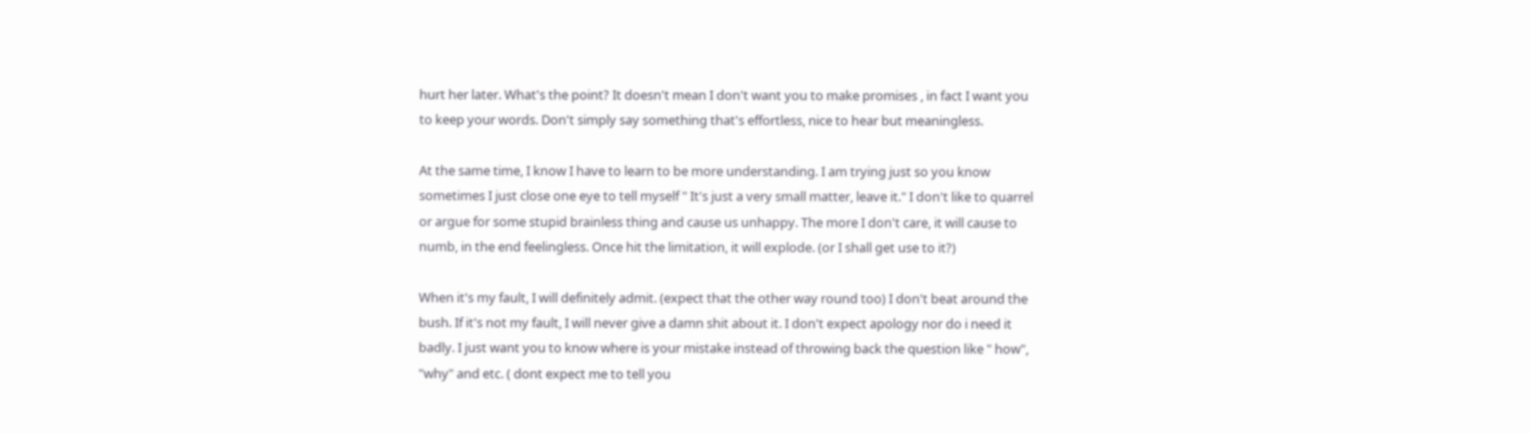hurt her later. What's the point? It doesn't mean I don't want you to make promises , in fact I want you to keep your words. Don't simply say something that's effortless, nice to hear but meaningless.

At the same time, I know I have to learn to be more understanding. I am trying just so you know sometimes I just close one eye to tell myself " It's just a very small matter, leave it." I don't like to quarrel or argue for some stupid brainless thing and cause us unhappy. The more I don't care, it will cause to numb, in the end feelingless. Once hit the limitation, it will explode. (or I shall get use to it?)

When it's my fault, I will definitely admit. (expect that the other way round too) I don't beat around the bush. If it's not my fault, I will never give a damn shit about it. I don't expect apology nor do i need it badly. I just want you to know where is your mistake instead of throwing back the question like " how", "why" and etc. ( dont expect me to tell you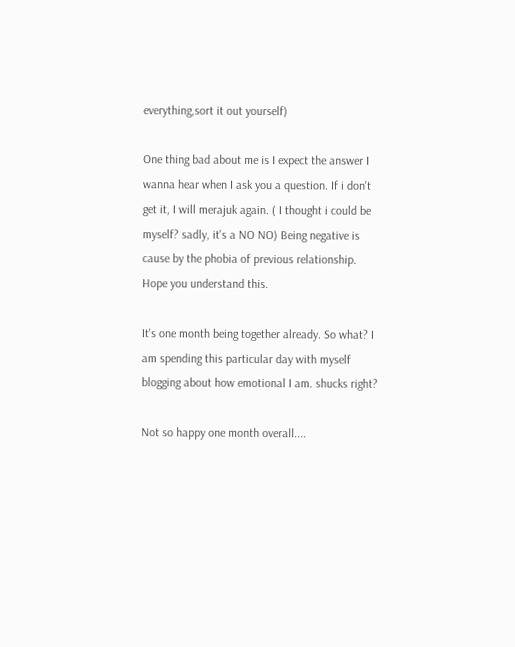everything,sort it out yourself)

One thing bad about me is I expect the answer I wanna hear when I ask you a question. If i don't get it, I will merajuk again. ( I thought i could be myself? sadly, it's a NO NO) Being negative is cause by the phobia of previous relationship. Hope you understand this.

It's one month being together already. So what? I am spending this particular day with myself blogging about how emotional I am. shucks right?

Not so happy one month overall....